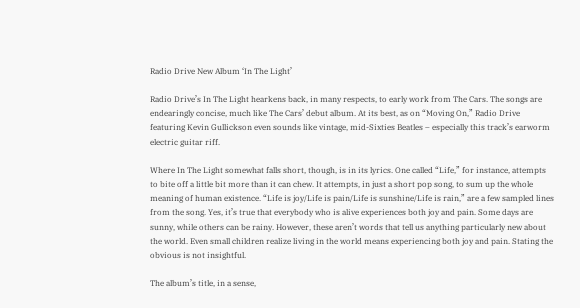Radio Drive New Album ‘In The Light’

Radio Drive’s In The Light hearkens back, in many respects, to early work from The Cars. The songs are endearingly concise, much like The Cars’ debut album. At its best, as on “Moving On,” Radio Drive featuring Kevin Gullickson even sounds like vintage, mid-Sixties Beatles – especially this track’s earworm electric guitar riff.

Where In The Light somewhat falls short, though, is in its lyrics. One called “Life,” for instance, attempts to bite off a little bit more than it can chew. It attempts, in just a short pop song, to sum up the whole meaning of human existence. “Life is joy/Life is pain/Life is sunshine/Life is rain,” are a few sampled lines from the song. Yes, it’s true that everybody who is alive experiences both joy and pain. Some days are sunny, while others can be rainy. However, these aren’t words that tell us anything particularly new about the world. Even small children realize living in the world means experiencing both joy and pain. Stating the obvious is not insightful.

The album’s title, in a sense,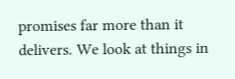promises far more than it delivers. We look at things in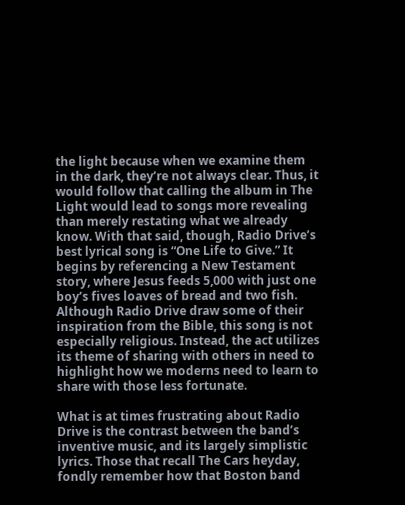the light because when we examine them in the dark, they’re not always clear. Thus, it would follow that calling the album in The Light would lead to songs more revealing than merely restating what we already know. With that said, though, Radio Drive’s best lyrical song is “One Life to Give.” It begins by referencing a New Testament story, where Jesus feeds 5,000 with just one boy’s fives loaves of bread and two fish. Although Radio Drive draw some of their inspiration from the Bible, this song is not especially religious. Instead, the act utilizes its theme of sharing with others in need to highlight how we moderns need to learn to share with those less fortunate.

What is at times frustrating about Radio Drive is the contrast between the band’s inventive music, and its largely simplistic lyrics. Those that recall The Cars heyday, fondly remember how that Boston band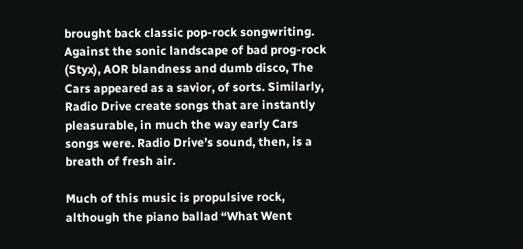brought back classic pop-rock songwriting. Against the sonic landscape of bad prog-rock (Styx), AOR blandness and dumb disco, The Cars appeared as a savior, of sorts. Similarly, Radio Drive create songs that are instantly pleasurable, in much the way early Cars songs were. Radio Drive’s sound, then, is a breath of fresh air.

Much of this music is propulsive rock, although the piano ballad “What Went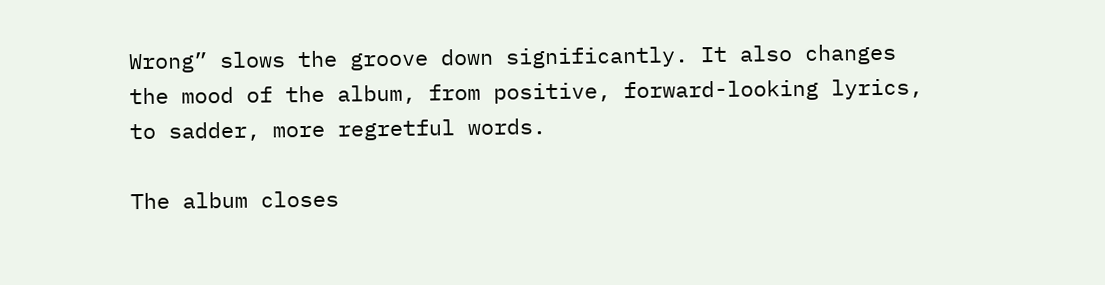Wrong” slows the groove down significantly. It also changes the mood of the album, from positive, forward-looking lyrics, to sadder, more regretful words.

The album closes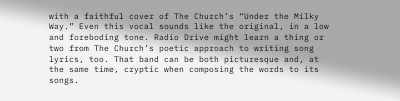with a faithful cover of The Church’s “Under the Milky Way.” Even this vocal sounds like the original, in a low and foreboding tone. Radio Drive might learn a thing or two from The Church’s poetic approach to writing song lyrics, too. That band can be both picturesque and, at the same time, cryptic when composing the words to its songs.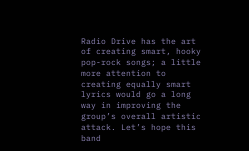Radio Drive has the art of creating smart, hooky pop-rock songs; a little more attention to creating equally smart lyrics would go a long way in improving the group’s overall artistic attack. Let’s hope this band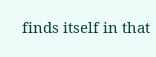finds itself in that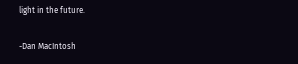light in the future.

-Dan MacIntosh